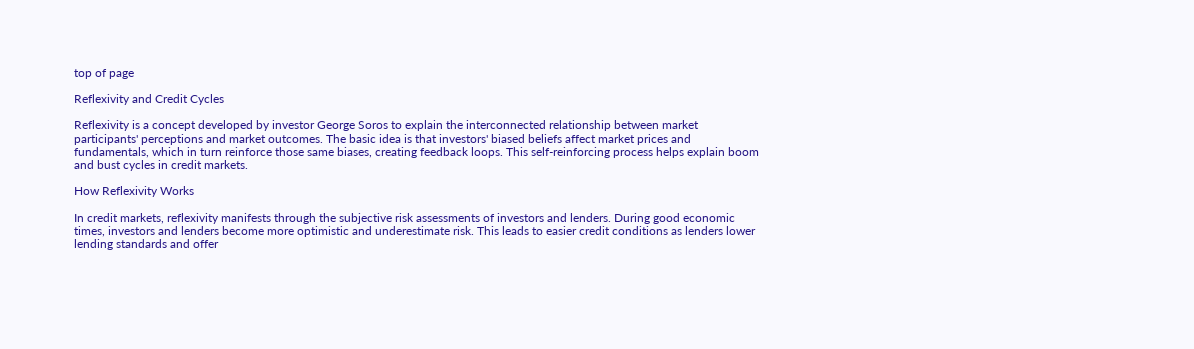top of page

Reflexivity and Credit Cycles

Reflexivity is a concept developed by investor George Soros to explain the interconnected relationship between market participants' perceptions and market outcomes. The basic idea is that investors' biased beliefs affect market prices and fundamentals, which in turn reinforce those same biases, creating feedback loops. This self-reinforcing process helps explain boom and bust cycles in credit markets.

How Reflexivity Works

In credit markets, reflexivity manifests through the subjective risk assessments of investors and lenders. During good economic times, investors and lenders become more optimistic and underestimate risk. This leads to easier credit conditions as lenders lower lending standards and offer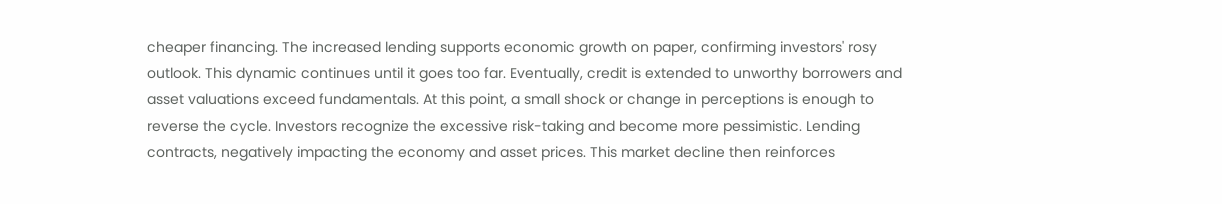cheaper financing. The increased lending supports economic growth on paper, confirming investors' rosy outlook. This dynamic continues until it goes too far. Eventually, credit is extended to unworthy borrowers and asset valuations exceed fundamentals. At this point, a small shock or change in perceptions is enough to reverse the cycle. Investors recognize the excessive risk-taking and become more pessimistic. Lending contracts, negatively impacting the economy and asset prices. This market decline then reinforces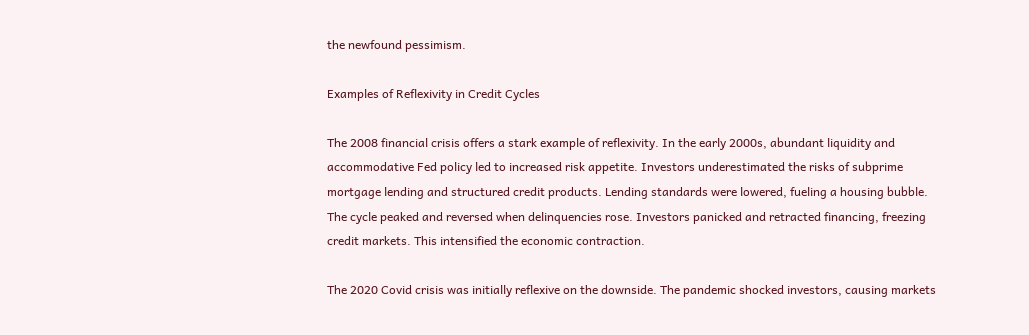the newfound pessimism.

Examples of Reflexivity in Credit Cycles

The 2008 financial crisis offers a stark example of reflexivity. In the early 2000s, abundant liquidity and accommodative Fed policy led to increased risk appetite. Investors underestimated the risks of subprime mortgage lending and structured credit products. Lending standards were lowered, fueling a housing bubble. The cycle peaked and reversed when delinquencies rose. Investors panicked and retracted financing, freezing credit markets. This intensified the economic contraction.

The 2020 Covid crisis was initially reflexive on the downside. The pandemic shocked investors, causing markets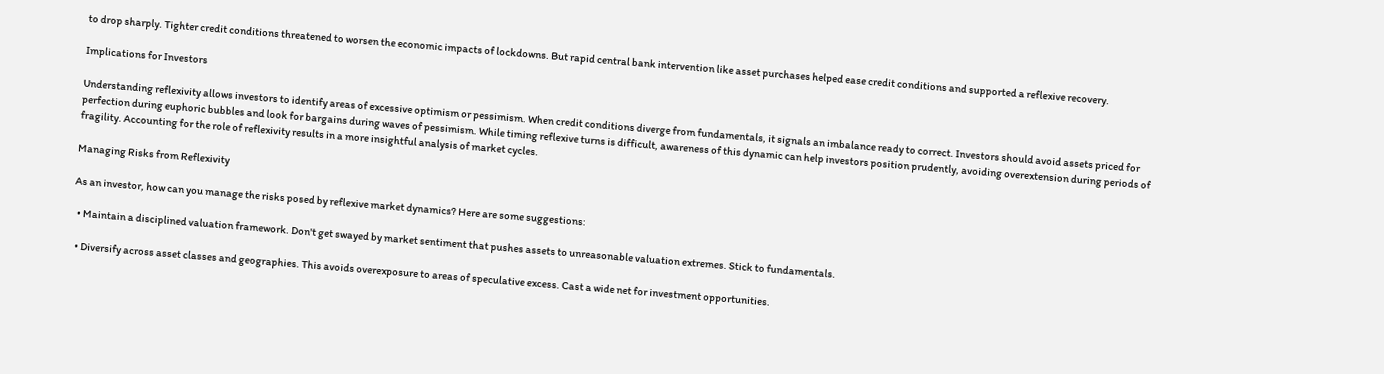to drop sharply. Tighter credit conditions threatened to worsen the economic impacts of lockdowns. But rapid central bank intervention like asset purchases helped ease credit conditions and supported a reflexive recovery.

Implications for Investors

Understanding reflexivity allows investors to identify areas of excessive optimism or pessimism. When credit conditions diverge from fundamentals, it signals an imbalance ready to correct. Investors should avoid assets priced for perfection during euphoric bubbles and look for bargains during waves of pessimism. While timing reflexive turns is difficult, awareness of this dynamic can help investors position prudently, avoiding overextension during periods of fragility. Accounting for the role of reflexivity results in a more insightful analysis of market cycles.

Managing Risks from Reflexivity

As an investor, how can you manage the risks posed by reflexive market dynamics? Here are some suggestions:

  • Maintain a disciplined valuation framework. Don't get swayed by market sentiment that pushes assets to unreasonable valuation extremes. Stick to fundamentals.

  • Diversify across asset classes and geographies. This avoids overexposure to areas of speculative excess. Cast a wide net for investment opportunities.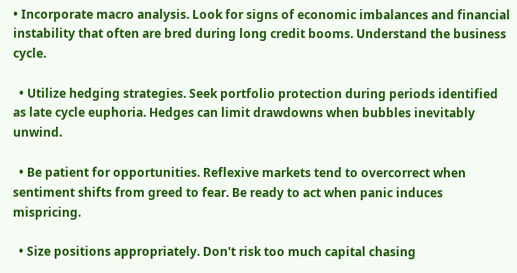• Incorporate macro analysis. Look for signs of economic imbalances and financial instability that often are bred during long credit booms. Understand the business cycle.

  • Utilize hedging strategies. Seek portfolio protection during periods identified as late cycle euphoria. Hedges can limit drawdowns when bubbles inevitably unwind.

  • Be patient for opportunities. Reflexive markets tend to overcorrect when sentiment shifts from greed to fear. Be ready to act when panic induces mispricing.

  • Size positions appropriately. Don't risk too much capital chasing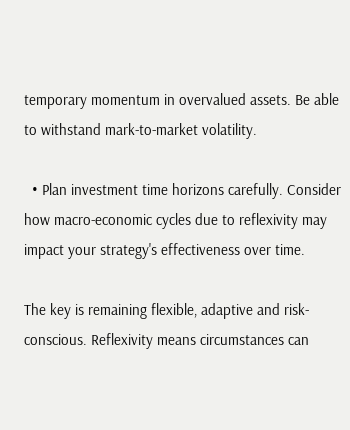temporary momentum in overvalued assets. Be able to withstand mark-to-market volatility.

  • Plan investment time horizons carefully. Consider how macro-economic cycles due to reflexivity may impact your strategy's effectiveness over time.

The key is remaining flexible, adaptive and risk-conscious. Reflexivity means circumstances can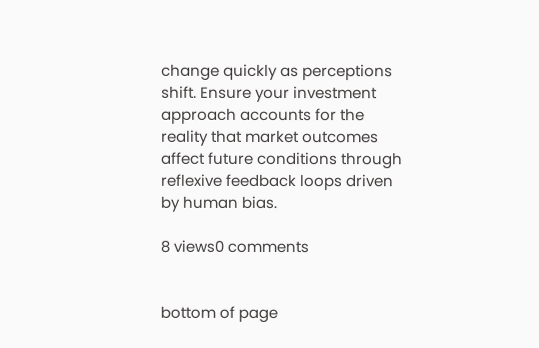change quickly as perceptions shift. Ensure your investment approach accounts for the reality that market outcomes affect future conditions through reflexive feedback loops driven by human bias.

8 views0 comments


bottom of page